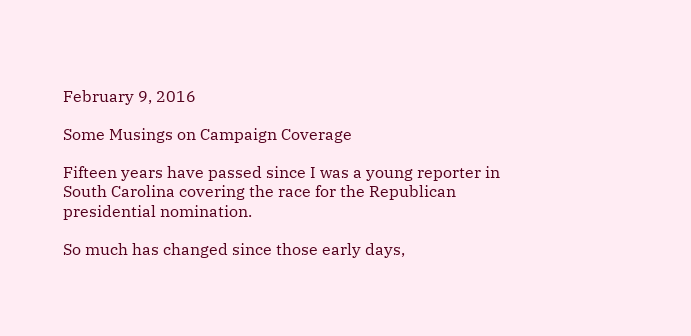February 9, 2016

Some Musings on Campaign Coverage

Fifteen years have passed since I was a young reporter in South Carolina covering the race for the Republican presidential nomination.

So much has changed since those early days,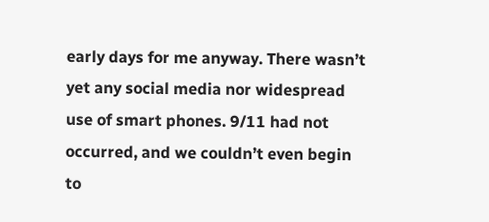early days for me anyway. There wasn’t yet any social media nor widespread use of smart phones. 9/11 had not occurred, and we couldn’t even begin to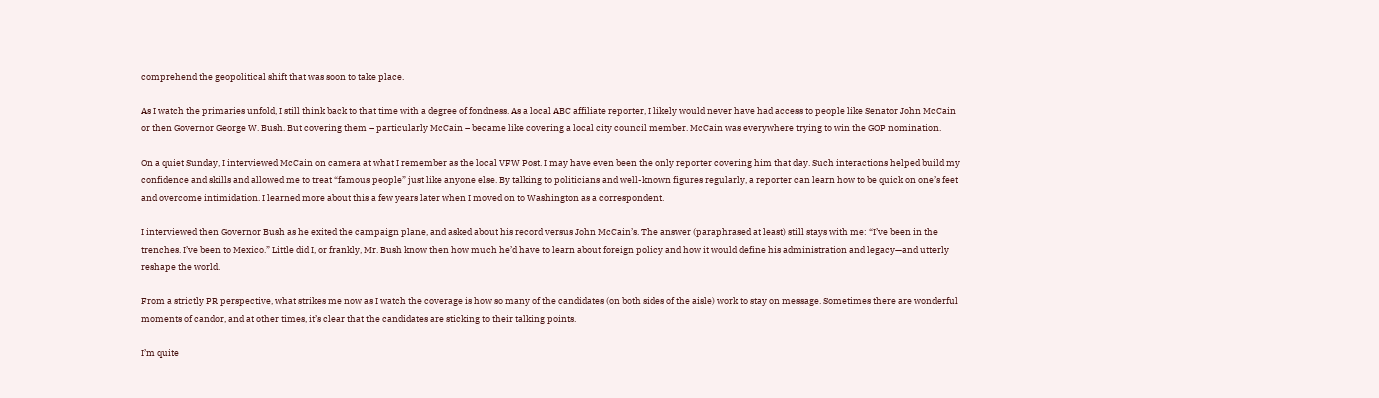comprehend the geopolitical shift that was soon to take place.

As I watch the primaries unfold, I still think back to that time with a degree of fondness. As a local ABC affiliate reporter, I likely would never have had access to people like Senator John McCain or then Governor George W. Bush. But covering them – particularly McCain – became like covering a local city council member. McCain was everywhere trying to win the GOP nomination.

On a quiet Sunday, I interviewed McCain on camera at what I remember as the local VFW Post. I may have even been the only reporter covering him that day. Such interactions helped build my confidence and skills and allowed me to treat “famous people” just like anyone else. By talking to politicians and well-known figures regularly, a reporter can learn how to be quick on one’s feet and overcome intimidation. I learned more about this a few years later when I moved on to Washington as a correspondent.

I interviewed then Governor Bush as he exited the campaign plane, and asked about his record versus John McCain’s. The answer (paraphrased at least) still stays with me: “I’ve been in the trenches. I’ve been to Mexico.” Little did I, or frankly, Mr. Bush know then how much he’d have to learn about foreign policy and how it would define his administration and legacy—and utterly reshape the world.

From a strictly PR perspective, what strikes me now as I watch the coverage is how so many of the candidates (on both sides of the aisle) work to stay on message. Sometimes there are wonderful moments of candor, and at other times, it’s clear that the candidates are sticking to their talking points.

I’m quite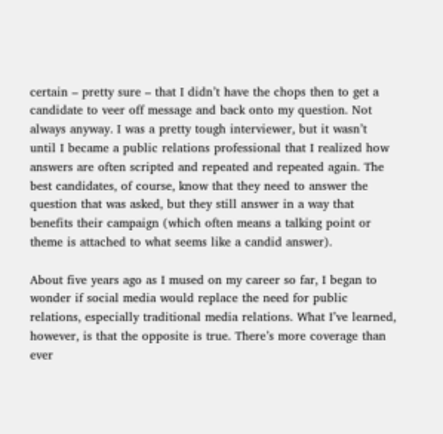certain – pretty sure – that I didn’t have the chops then to get a candidate to veer off message and back onto my question. Not always anyway. I was a pretty tough interviewer, but it wasn’t until I became a public relations professional that I realized how answers are often scripted and repeated and repeated again. The best candidates, of course, know that they need to answer the question that was asked, but they still answer in a way that benefits their campaign (which often means a talking point or theme is attached to what seems like a candid answer).

About five years ago as I mused on my career so far, I began to wonder if social media would replace the need for public relations, especially traditional media relations. What I’ve learned, however, is that the opposite is true. There’s more coverage than ever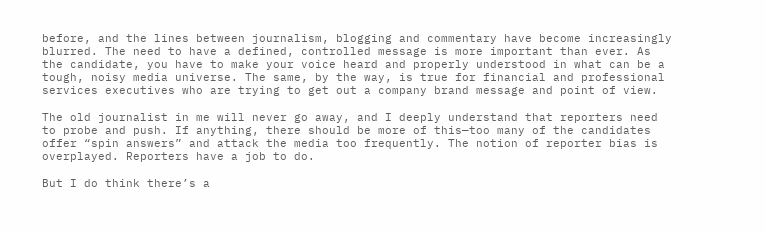before, and the lines between journalism, blogging and commentary have become increasingly blurred. The need to have a defined, controlled message is more important than ever. As the candidate, you have to make your voice heard and properly understood in what can be a tough, noisy media universe. The same, by the way, is true for financial and professional services executives who are trying to get out a company brand message and point of view.

The old journalist in me will never go away, and I deeply understand that reporters need to probe and push. If anything, there should be more of this—too many of the candidates offer “spin answers” and attack the media too frequently. The notion of reporter bias is overplayed. Reporters have a job to do.

But I do think there’s a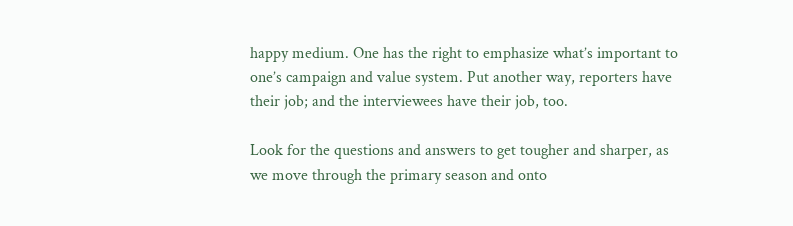happy medium. One has the right to emphasize what’s important to one’s campaign and value system. Put another way, reporters have their job; and the interviewees have their job, too.

Look for the questions and answers to get tougher and sharper, as we move through the primary season and onto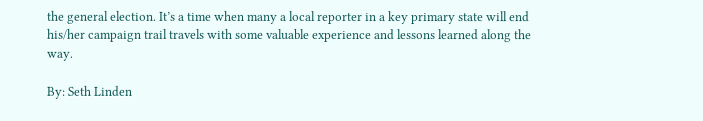the general election. It’s a time when many a local reporter in a key primary state will end his/her campaign trail travels with some valuable experience and lessons learned along the way.

By: Seth Linden